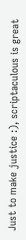Just to make justice :), scriptaculous is great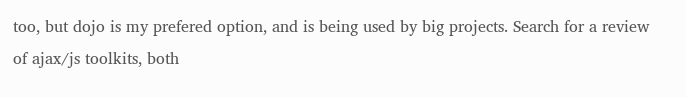too, but dojo is my prefered option, and is being used by big projects. Search for a review of ajax/js toolkits, both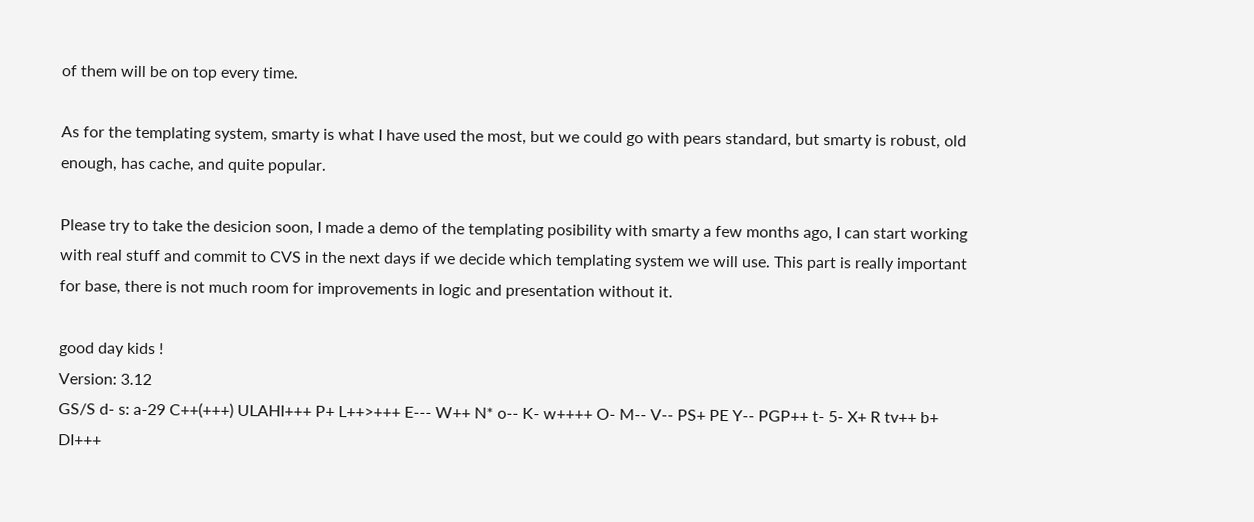of them will be on top every time.

As for the templating system, smarty is what I have used the most, but we could go with pears standard, but smarty is robust, old enough, has cache, and quite popular.

Please try to take the desicion soon, I made a demo of the templating posibility with smarty a few months ago, I can start working with real stuff and commit to CVS in the next days if we decide which templating system we will use. This part is really important for base, there is not much room for improvements in logic and presentation without it.

good day kids !
Version: 3.12
GS/S d- s: a-29 C++(+++) ULAHI+++ P+ L++>+++ E--- W++ N* o-- K- w++++ O- M-- V-- PS+ PE Y-- PGP++ t- 5- X+ R tv++ b+ DI+++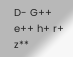D- G++ e++ h+ r+ z**